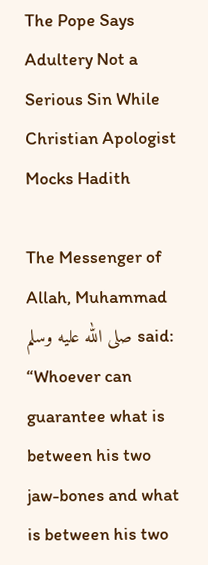The Pope Says Adultery Not a Serious Sin While Christian Apologist Mocks Hadith

The Messenger of Allah, Muhammad صلى الله عليه وسلم said: “Whoever can guarantee what is between his two jaw-bones and what is between his two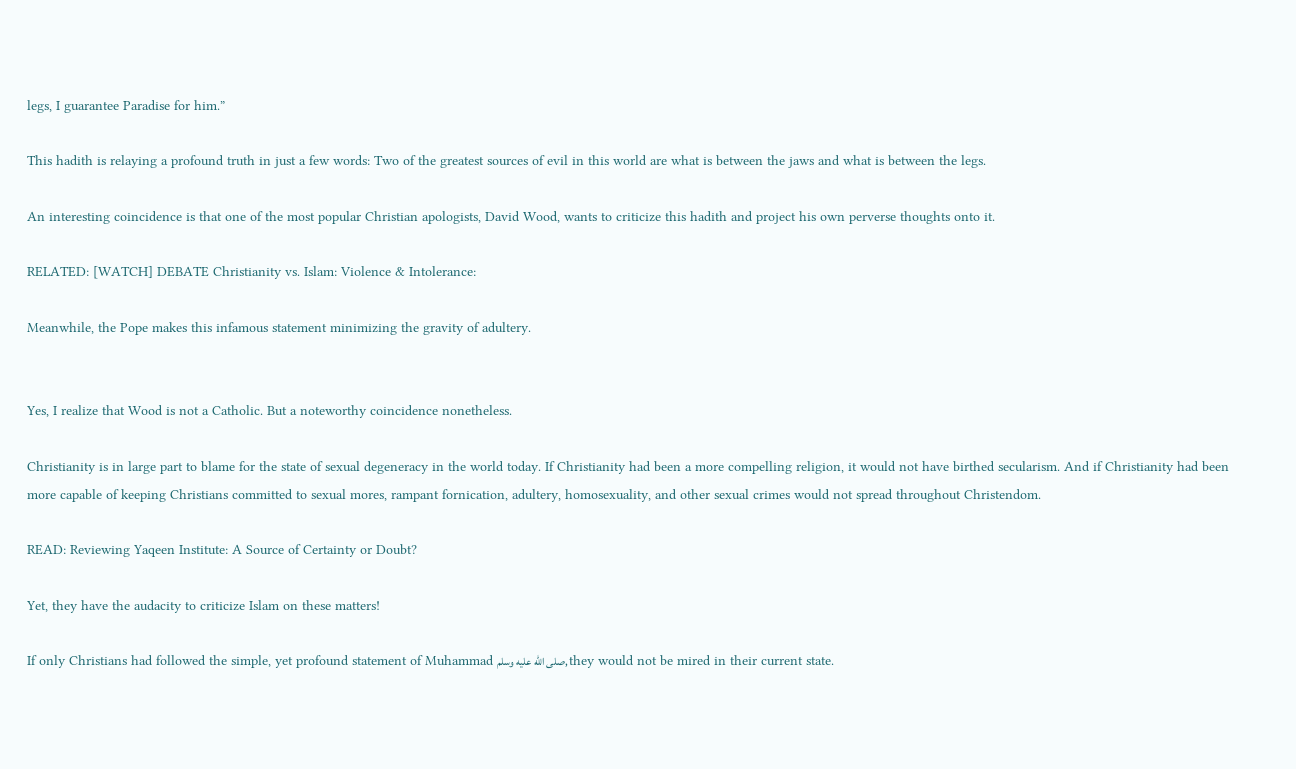legs, I guarantee Paradise for him.”

This hadith is relaying a profound truth in just a few words: Two of the greatest sources of evil in this world are what is between the jaws and what is between the legs.

An interesting coincidence is that one of the most popular Christian apologists, David Wood, wants to criticize this hadith and project his own perverse thoughts onto it.

RELATED: [WATCH] DEBATE Christianity vs. Islam: Violence & Intolerance:

Meanwhile, the Pope makes this infamous statement minimizing the gravity of adultery.


Yes, I realize that Wood is not a Catholic. But a noteworthy coincidence nonetheless.

Christianity is in large part to blame for the state of sexual degeneracy in the world today. If Christianity had been a more compelling religion, it would not have birthed secularism. And if Christianity had been more capable of keeping Christians committed to sexual mores, rampant fornication, adultery, homosexuality, and other sexual crimes would not spread throughout Christendom.

READ: Reviewing Yaqeen Institute: A Source of Certainty or Doubt?

Yet, they have the audacity to criticize Islam on these matters!

If only Christians had followed the simple, yet profound statement of Muhammad صلى الله عليه وسلم, they would not be mired in their current state.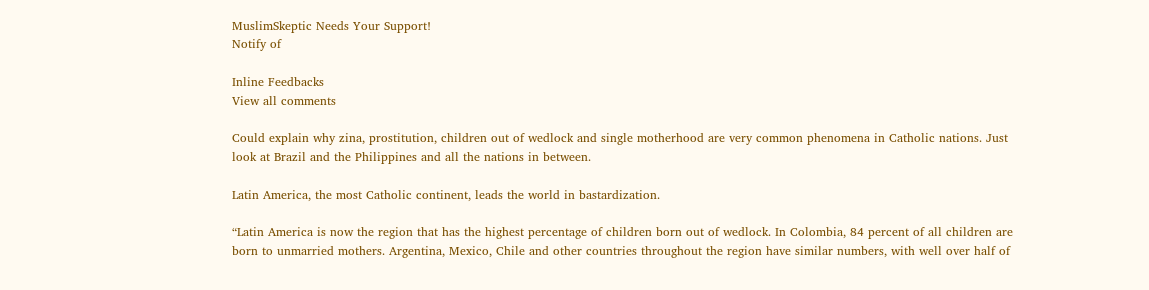MuslimSkeptic Needs Your Support!
Notify of

Inline Feedbacks
View all comments

Could explain why zina, prostitution, children out of wedlock and single motherhood are very common phenomena in Catholic nations. Just look at Brazil and the Philippines and all the nations in between.

Latin America, the most Catholic continent, leads the world in bastardization.

“Latin America is now the region that has the highest percentage of children born out of wedlock. In Colombia, 84 percent of all children are born to unmarried mothers. Argentina, Mexico, Chile and other countries throughout the region have similar numbers, with well over half of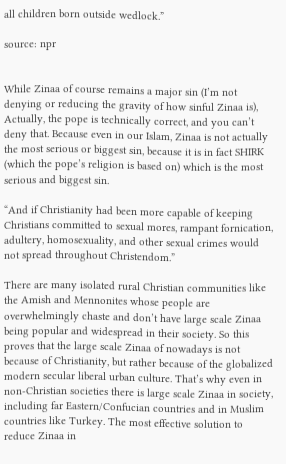all children born outside wedlock.”

source: npr


While Zinaa of course remains a major sin (I’m not denying or reducing the gravity of how sinful Zinaa is), Actually, the pope is technically correct, and you can’t deny that. Because even in our Islam, Zinaa is not actually the most serious or biggest sin, because it is in fact SHIRK (which the pope’s religion is based on) which is the most serious and biggest sin.

“And if Christianity had been more capable of keeping Christians committed to sexual mores, rampant fornication, adultery, homosexuality, and other sexual crimes would not spread throughout Christendom.”

There are many isolated rural Christian communities like the Amish and Mennonites whose people are overwhelmingly chaste and don’t have large scale Zinaa being popular and widespread in their society. So this proves that the large scale Zinaa of nowadays is not because of Christianity, but rather because of the globalized modern secular liberal urban culture. That’s why even in non-Christian societies there is large scale Zinaa in society, including far Eastern/Confucian countries and in Muslim countries like Turkey. The most effective solution to reduce Zinaa in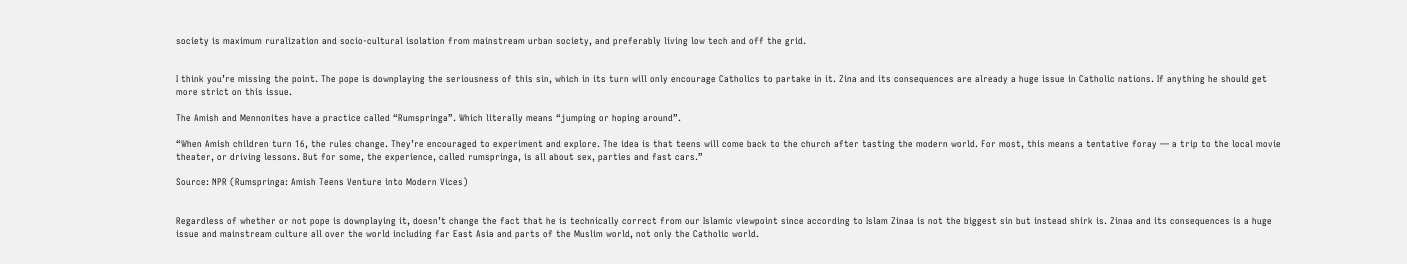society is maximum ruralization and socio-cultural isolation from mainstream urban society, and preferably living low tech and off the grid.


I think you’re missing the point. The pope is downplaying the seriousness of this sin, which in its turn will only encourage Catholics to partake in it. Zina and its consequences are already a huge issue in Catholic nations. If anything he should get more strict on this issue.

The Amish and Mennonites have a practice called “Rumspringa”. Which literally means “jumping or hoping around”.

“When Amish children turn 16, the rules change. They’re encouraged to experiment and explore. The idea is that teens will come back to the church after tasting the modern world. For most, this means a tentative foray — a trip to the local movie theater, or driving lessons. But for some, the experience, called rumspringa, is all about sex, parties and fast cars.”

Source: NPR (Rumspringa: Amish Teens Venture into Modern Vices)


Regardless of whether or not pope is downplaying it, doesn’t change the fact that he is technically correct from our Islamic viewpoint since according to Islam Zinaa is not the biggest sin but instead shirk is. Zinaa and its consequences is a huge issue and mainstream culture all over the world including far East Asia and parts of the Muslim world, not only the Catholic world.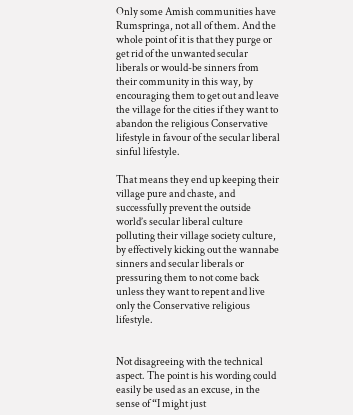Only some Amish communities have Rumspringa, not all of them. And the whole point of it is that they purge or get rid of the unwanted secular liberals or would-be sinners from their community in this way, by encouraging them to get out and leave the village for the cities if they want to abandon the religious Conservative lifestyle in favour of the secular liberal sinful lifestyle.

That means they end up keeping their village pure and chaste, and successfully prevent the outside world’s secular liberal culture polluting their village society culture, by effectively kicking out the wannabe sinners and secular liberals or pressuring them to not come back unless they want to repent and live only the Conservative religious lifestyle.


Not disagreeing with the technical aspect. The point is his wording could easily be used as an excuse, in the sense of “I might just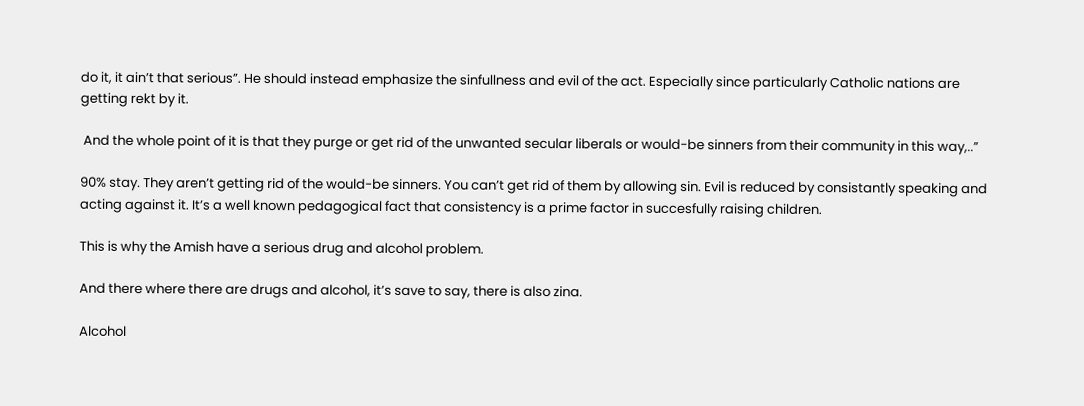do it, it ain’t that serious”. He should instead emphasize the sinfullness and evil of the act. Especially since particularly Catholic nations are getting rekt by it.

 And the whole point of it is that they purge or get rid of the unwanted secular liberals or would-be sinners from their community in this way,..”

90% stay. They aren’t getting rid of the would-be sinners. You can’t get rid of them by allowing sin. Evil is reduced by consistantly speaking and acting against it. It’s a well known pedagogical fact that consistency is a prime factor in succesfully raising children.

This is why the Amish have a serious drug and alcohol problem.

And there where there are drugs and alcohol, it’s save to say, there is also zina.

Alcohol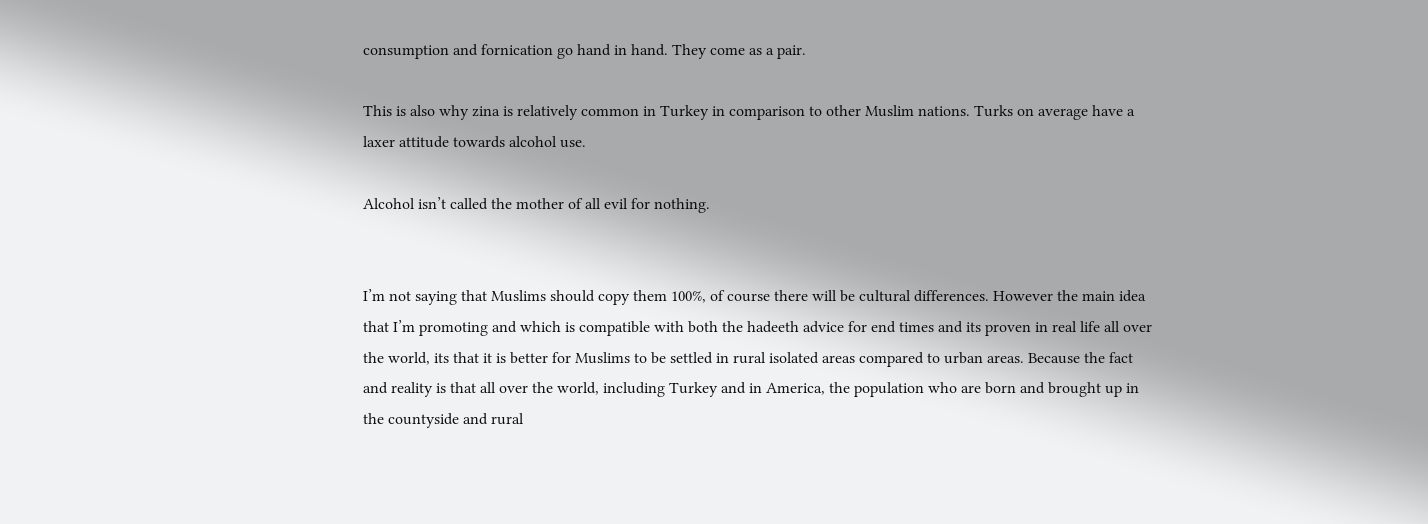consumption and fornication go hand in hand. They come as a pair.

This is also why zina is relatively common in Turkey in comparison to other Muslim nations. Turks on average have a laxer attitude towards alcohol use.

Alcohol isn’t called the mother of all evil for nothing.


I’m not saying that Muslims should copy them 100%, of course there will be cultural differences. However the main idea that I’m promoting and which is compatible with both the hadeeth advice for end times and its proven in real life all over the world, its that it is better for Muslims to be settled in rural isolated areas compared to urban areas. Because the fact and reality is that all over the world, including Turkey and in America, the population who are born and brought up in the countyside and rural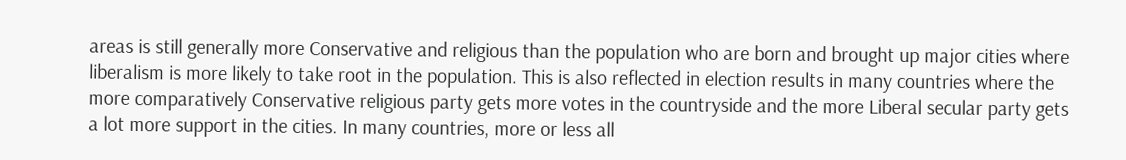areas is still generally more Conservative and religious than the population who are born and brought up major cities where liberalism is more likely to take root in the population. This is also reflected in election results in many countries where the more comparatively Conservative religious party gets more votes in the countryside and the more Liberal secular party gets a lot more support in the cities. In many countries, more or less all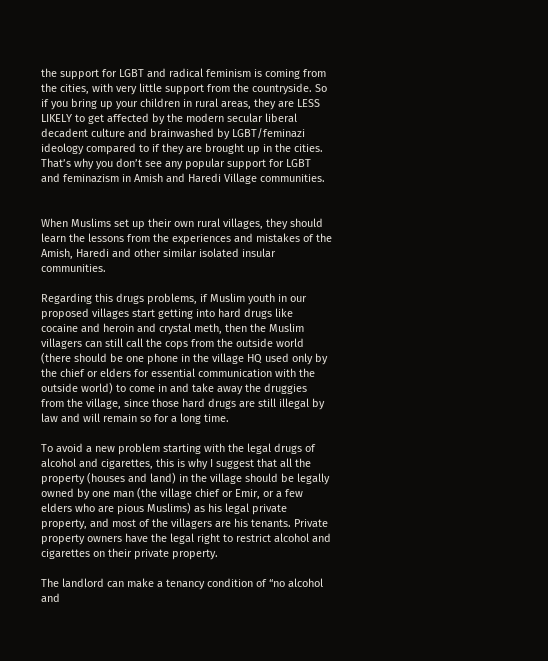the support for LGBT and radical feminism is coming from the cities, with very little support from the countryside. So if you bring up your children in rural areas, they are LESS LIKELY to get affected by the modern secular liberal decadent culture and brainwashed by LGBT/feminazi ideology compared to if they are brought up in the cities. That’s why you don’t see any popular support for LGBT and feminazism in Amish and Haredi Village communities.


When Muslims set up their own rural villages, they should learn the lessons from the experiences and mistakes of the Amish, Haredi and other similar isolated insular communities.

Regarding this drugs problems, if Muslim youth in our proposed villages start getting into hard drugs like cocaine and heroin and crystal meth, then the Muslim villagers can still call the cops from the outside world (there should be one phone in the village HQ used only by the chief or elders for essential communication with the outside world) to come in and take away the druggies from the village, since those hard drugs are still illegal by law and will remain so for a long time.

To avoid a new problem starting with the legal drugs of alcohol and cigarettes, this is why I suggest that all the property (houses and land) in the village should be legally owned by one man (the village chief or Emir, or a few elders who are pious Muslims) as his legal private property, and most of the villagers are his tenants. Private property owners have the legal right to restrict alcohol and cigarettes on their private property.

The landlord can make a tenancy condition of “no alcohol and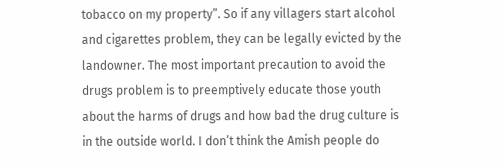tobacco on my property”. So if any villagers start alcohol and cigarettes problem, they can be legally evicted by the landowner. The most important precaution to avoid the drugs problem is to preemptively educate those youth about the harms of drugs and how bad the drug culture is in the outside world. I don’t think the Amish people do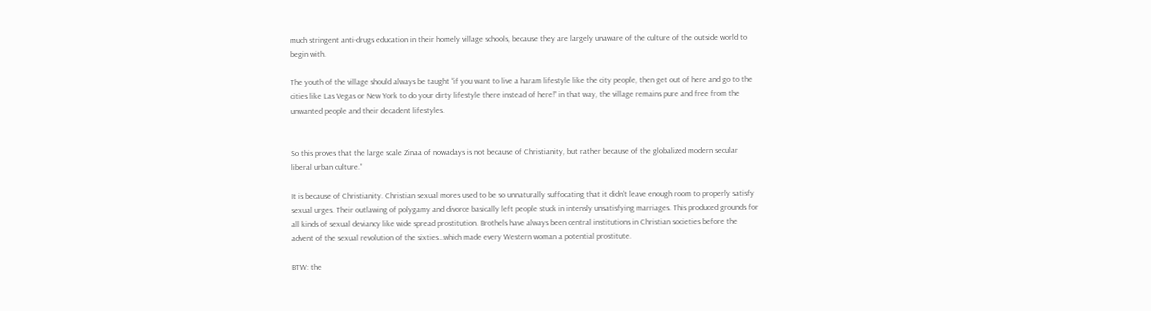much stringent anti-drugs education in their homely village schools, because they are largely unaware of the culture of the outside world to begin with.

The youth of the village should always be taught “if you want to live a haram lifestyle like the city people, then get out of here and go to the cities like Las Vegas or New York to do your dirty lifestyle there instead of here!” in that way, the village remains pure and free from the unwanted people and their decadent lifestyles.


So this proves that the large scale Zinaa of nowadays is not because of Christianity, but rather because of the globalized modern secular liberal urban culture.”

It is because of Christianity. Christian sexual mores used to be so unnaturally suffocating that it didn’t leave enough room to properly satisfy sexual urges. Their outlawing of polygamy and divorce basically left people stuck in intensly unsatisfying marriages. This produced grounds for all kinds of sexual deviancy like wide spread prostitution. Brothels have always been central institutions in Christian societies before the advent of the sexual revolution of the sixties…which made every Western woman a potential prostitute.

BTW: the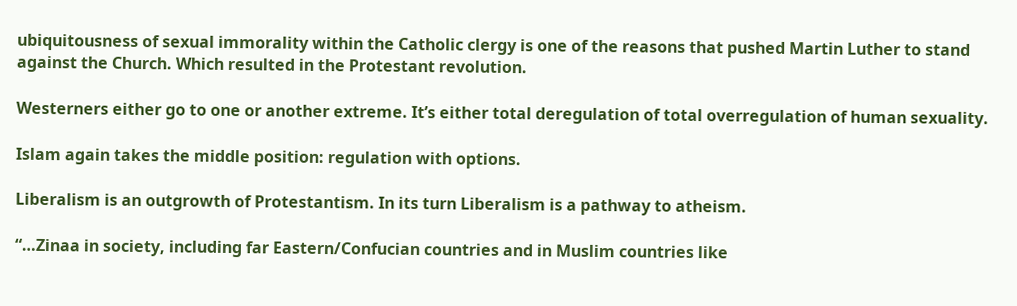ubiquitousness of sexual immorality within the Catholic clergy is one of the reasons that pushed Martin Luther to stand against the Church. Which resulted in the Protestant revolution.

Westerners either go to one or another extreme. It’s either total deregulation of total overregulation of human sexuality.

Islam again takes the middle position: regulation with options.

Liberalism is an outgrowth of Protestantism. In its turn Liberalism is a pathway to atheism.

“…Zinaa in society, including far Eastern/Confucian countries and in Muslim countries like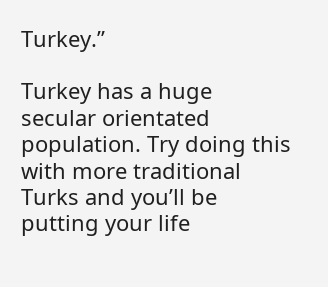Turkey.”

Turkey has a huge secular orientated population. Try doing this with more traditional Turks and you’ll be putting your life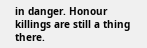in danger. Honour killings are still a thing there.